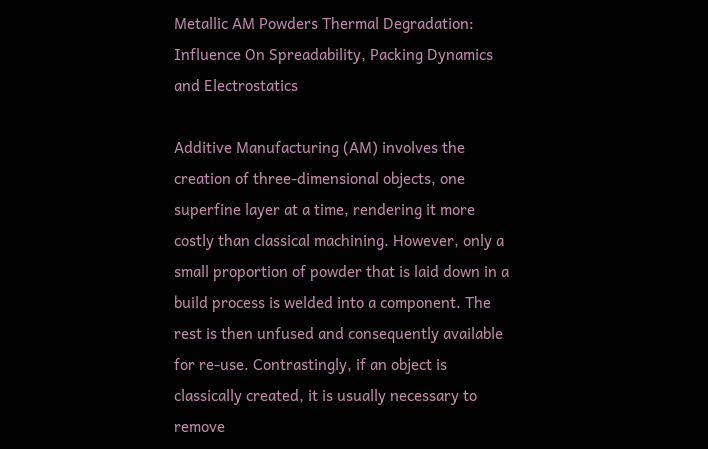Metallic AM Powders Thermal Degradation: Influence On Spreadability, Packing Dynamics and Electrostatics

Additive Manufacturing (AM) involves the creation of three-dimensional objects, one superfine layer at a time, rendering it more costly than classical machining. However, only a small proportion of powder that is laid down in a build process is welded into a component. The rest is then unfused and consequently available for re-use. Contrastingly, if an object is classically created, it is usually necessary to remove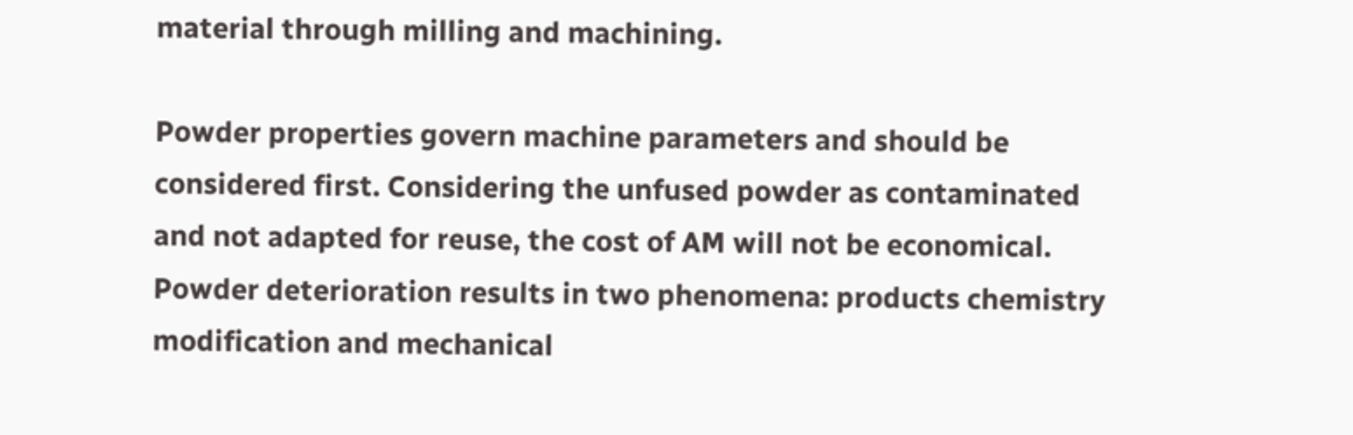material through milling and machining.

Powder properties govern machine parameters and should be considered first. Considering the unfused powder as contaminated and not adapted for reuse, the cost of AM will not be economical. Powder deterioration results in two phenomena: products chemistry modification and mechanical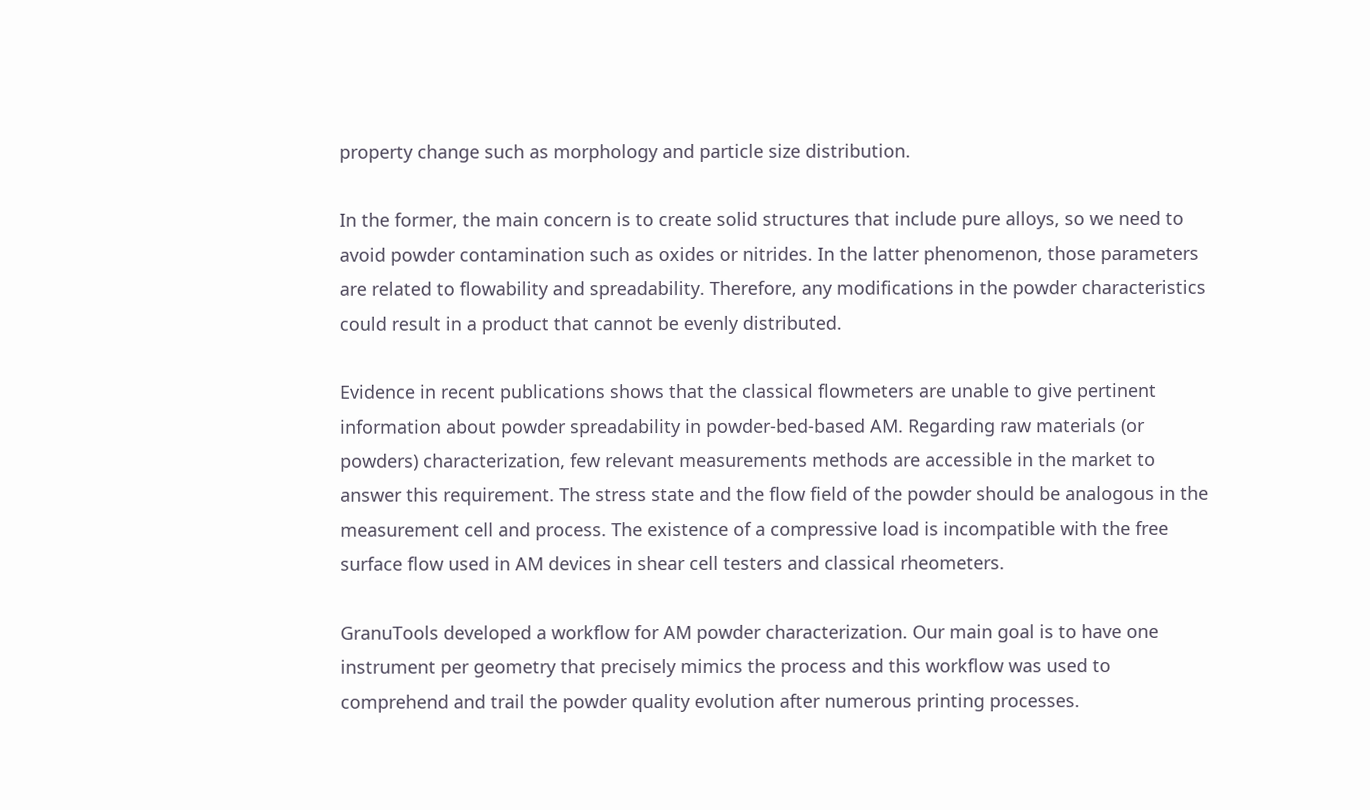property change such as morphology and particle size distribution.

In the former, the main concern is to create solid structures that include pure alloys, so we need to avoid powder contamination such as oxides or nitrides. In the latter phenomenon, those parameters are related to flowability and spreadability. Therefore, any modifications in the powder characteristics could result in a product that cannot be evenly distributed.

Evidence in recent publications shows that the classical flowmeters are unable to give pertinent information about powder spreadability in powder-bed-based AM. Regarding raw materials (or powders) characterization, few relevant measurements methods are accessible in the market to answer this requirement. The stress state and the flow field of the powder should be analogous in the measurement cell and process. The existence of a compressive load is incompatible with the free surface flow used in AM devices in shear cell testers and classical rheometers.

GranuTools developed a workflow for AM powder characterization. Our main goal is to have one instrument per geometry that precisely mimics the process and this workflow was used to comprehend and trail the powder quality evolution after numerous printing processes.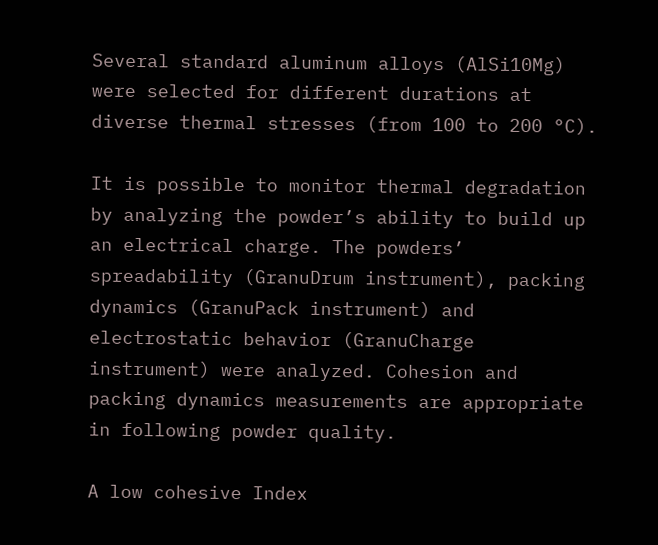Several standard aluminum alloys (AlSi10Mg) were selected for different durations at diverse thermal stresses (from 100 to 200 °C).

It is possible to monitor thermal degradation by analyzing the powder’s ability to build up an electrical charge. The powders’ spreadability (GranuDrum instrument), packing dynamics (GranuPack instrument) and electrostatic behavior (GranuCharge instrument) were analyzed. Cohesion and packing dynamics measurements are appropriate in following powder quality.

A low cohesive Index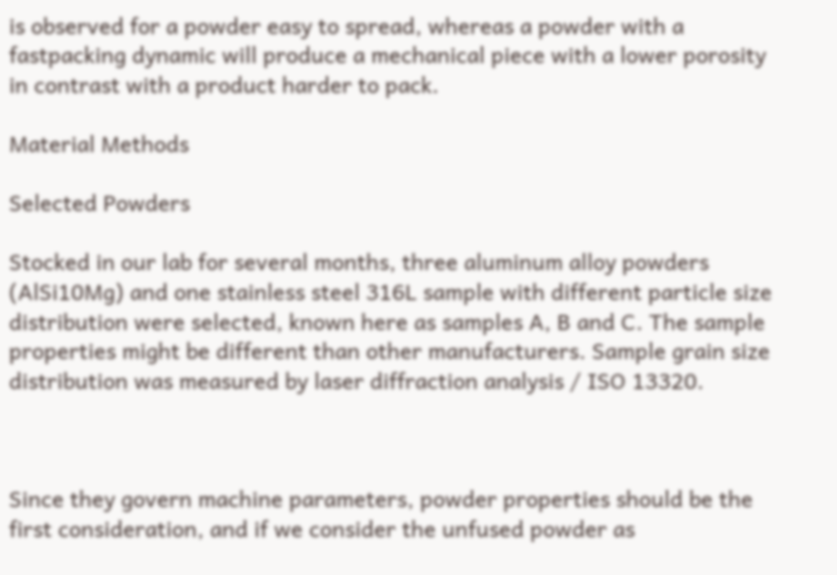is observed for a powder easy to spread, whereas a powder with a fastpacking dynamic will produce a mechanical piece with a lower porosity in contrast with a product harder to pack.

Material Methods

Selected Powders

Stocked in our lab for several months, three aluminum alloy powders (AlSi10Mg) and one stainless steel 316L sample with different particle size distribution were selected, known here as samples A, B and C. The sample properties might be different than other manufacturers. Sample grain size distribution was measured by laser diffraction analysis / ISO 13320.



Since they govern machine parameters, powder properties should be the first consideration, and if we consider the unfused powder as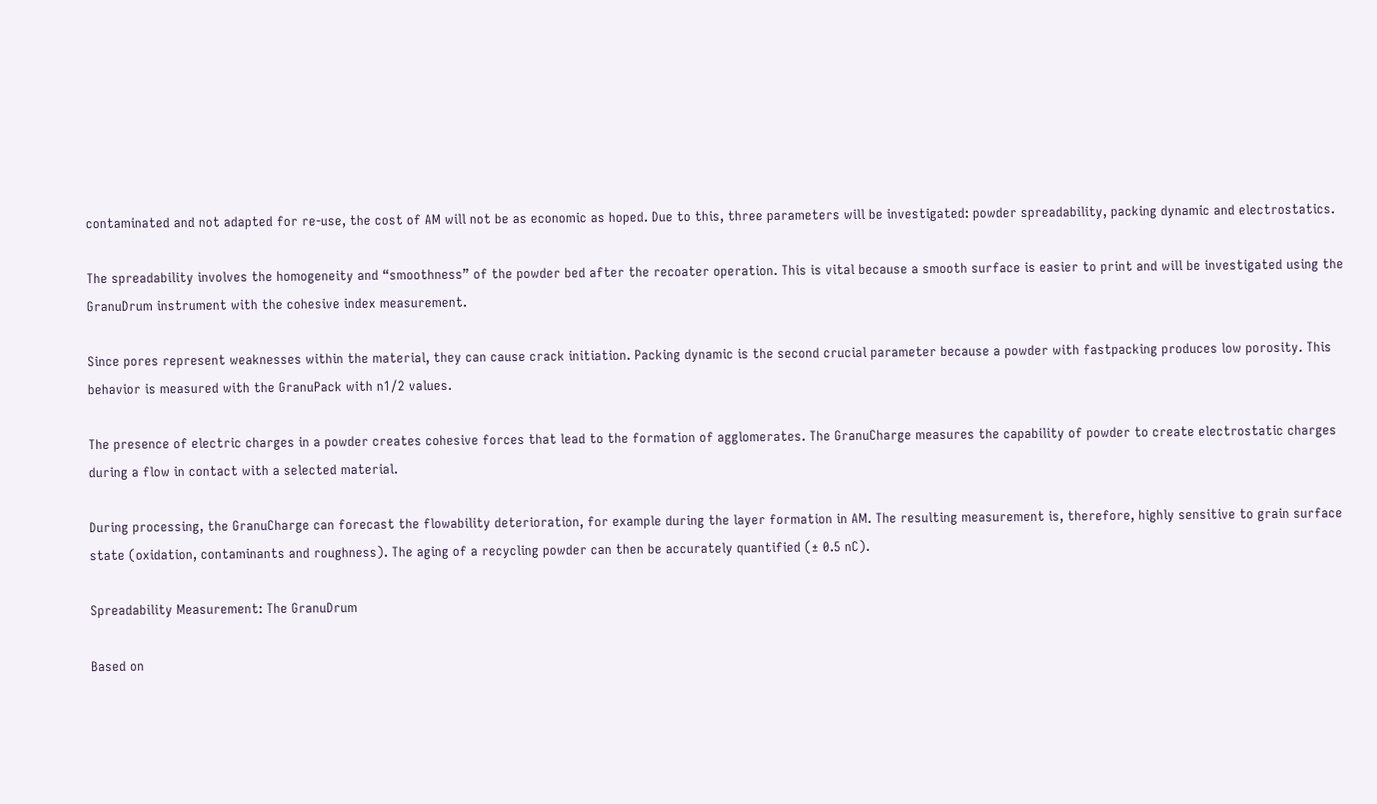contaminated and not adapted for re-use, the cost of AM will not be as economic as hoped. Due to this, three parameters will be investigated: powder spreadability, packing dynamic and electrostatics.

The spreadability involves the homogeneity and “smoothness” of the powder bed after the recoater operation. This is vital because a smooth surface is easier to print and will be investigated using the GranuDrum instrument with the cohesive index measurement.

Since pores represent weaknesses within the material, they can cause crack initiation. Packing dynamic is the second crucial parameter because a powder with fastpacking produces low porosity. This behavior is measured with the GranuPack with n1/2 values.

The presence of electric charges in a powder creates cohesive forces that lead to the formation of agglomerates. The GranuCharge measures the capability of powder to create electrostatic charges during a flow in contact with a selected material.

During processing, the GranuCharge can forecast the flowability deterioration, for example during the layer formation in AM. The resulting measurement is, therefore, highly sensitive to grain surface state (oxidation, contaminants and roughness). The aging of a recycling powder can then be accurately quantified (± 0.5 nC).

Spreadability Measurement: The GranuDrum

Based on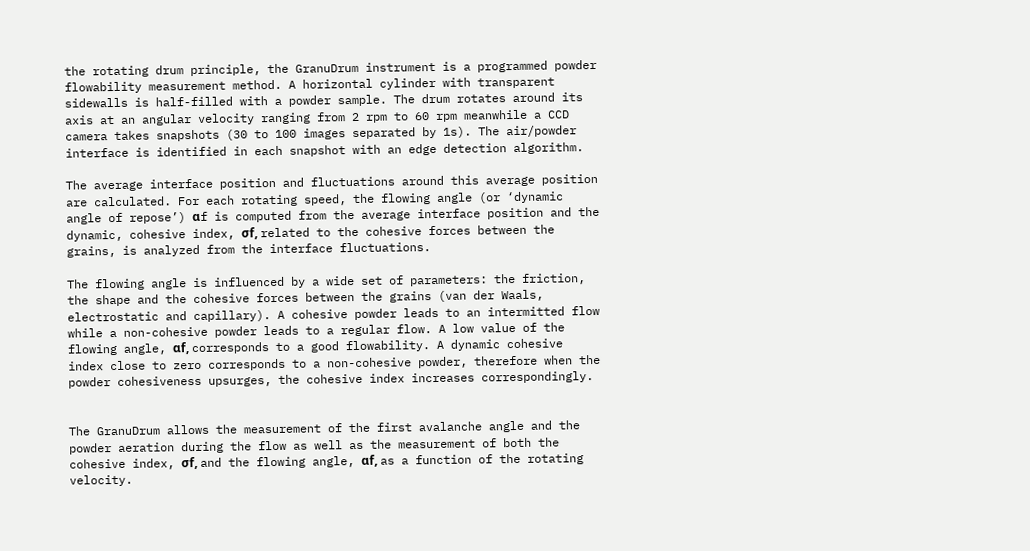the rotating drum principle, the GranuDrum instrument is a programmed powder flowability measurement method. A horizontal cylinder with transparent sidewalls is half-filled with a powder sample. The drum rotates around its axis at an angular velocity ranging from 2 rpm to 60 rpm meanwhile a CCD camera takes snapshots (30 to 100 images separated by 1s). The air/powder interface is identified in each snapshot with an edge detection algorithm.

The average interface position and fluctuations around this average position are calculated. For each rotating speed, the flowing angle (or ‘dynamic angle of repose’) αf is computed from the average interface position and the dynamic, cohesive index, σf, related to the cohesive forces between the grains, is analyzed from the interface fluctuations.

The flowing angle is influenced by a wide set of parameters: the friction, the shape and the cohesive forces between the grains (van der Waals, electrostatic and capillary). A cohesive powder leads to an intermitted flow while a non-cohesive powder leads to a regular flow. A low value of the flowing angle, αf, corresponds to a good flowability. A dynamic cohesive index close to zero corresponds to a non-cohesive powder, therefore when the powder cohesiveness upsurges, the cohesive index increases correspondingly.


The GranuDrum allows the measurement of the first avalanche angle and the powder aeration during the flow as well as the measurement of both the cohesive index, σf, and the flowing angle, αf, as a function of the rotating velocity.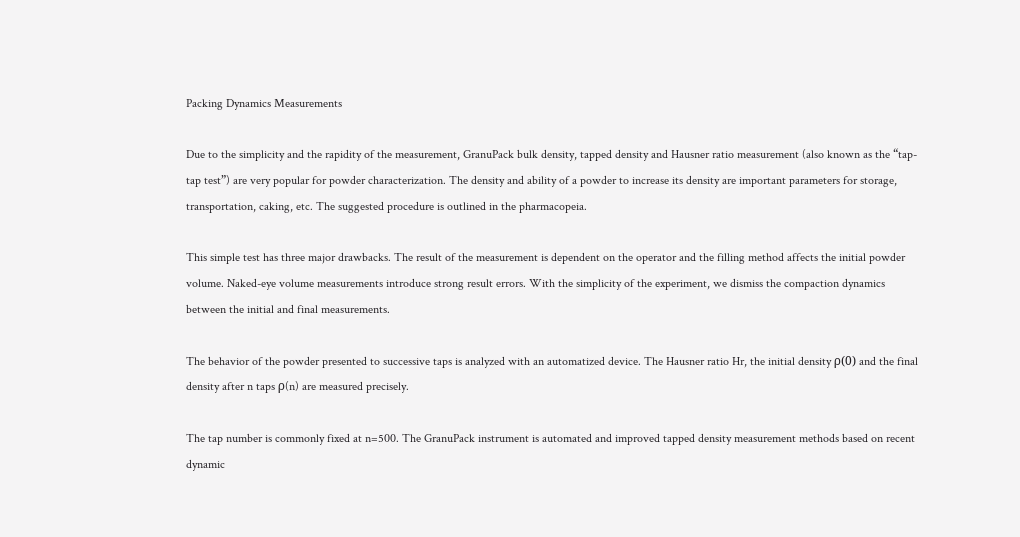Packing Dynamics Measurements

Due to the simplicity and the rapidity of the measurement, GranuPack bulk density, tapped density and Hausner ratio measurement (also known as the “tap-tap test”) are very popular for powder characterization. The density and ability of a powder to increase its density are important parameters for storage, transportation, caking, etc. The suggested procedure is outlined in the pharmacopeia.

This simple test has three major drawbacks. The result of the measurement is dependent on the operator and the filling method affects the initial powder volume. Naked-eye volume measurements introduce strong result errors. With the simplicity of the experiment, we dismiss the compaction dynamics between the initial and final measurements.

The behavior of the powder presented to successive taps is analyzed with an automatized device. The Hausner ratio Hr, the initial density ρ(0) and the final density after n taps ρ(n) are measured precisely.

The tap number is commonly fixed at n=500. The GranuPack instrument is automated and improved tapped density measurement methods based on recent dynamic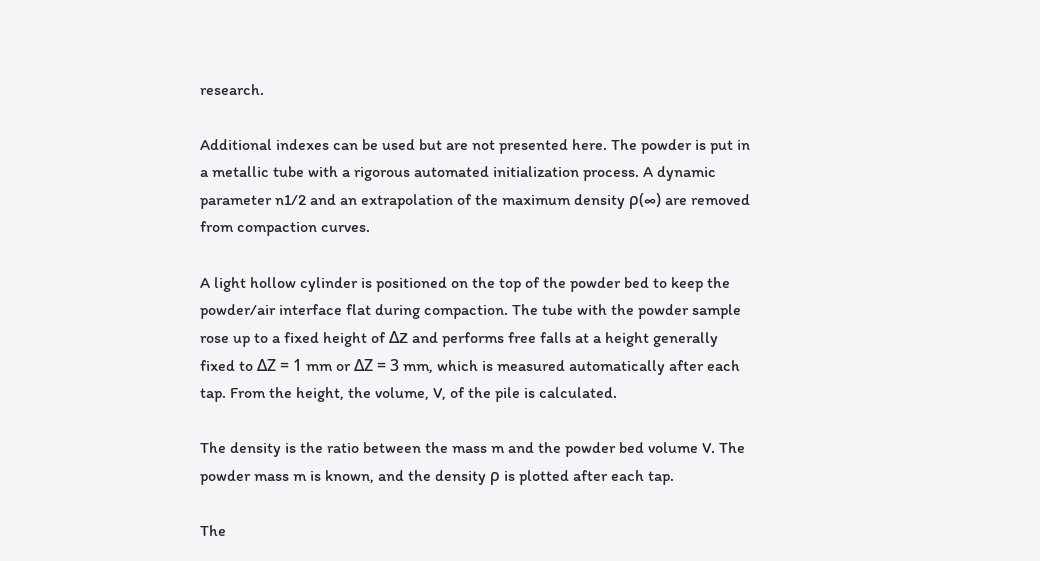research.

Additional indexes can be used but are not presented here. The powder is put in a metallic tube with a rigorous automated initialization process. A dynamic parameter n1/2 and an extrapolation of the maximum density ρ(∞) are removed from compaction curves.

A light hollow cylinder is positioned on the top of the powder bed to keep the powder/air interface flat during compaction. The tube with the powder sample rose up to a fixed height of ΔZ and performs free falls at a height generally fixed to ΔZ = 1 mm or ΔZ = 3 mm, which is measured automatically after each tap. From the height, the volume, V, of the pile is calculated.

The density is the ratio between the mass m and the powder bed volume V. The powder mass m is known, and the density ρ is plotted after each tap.

The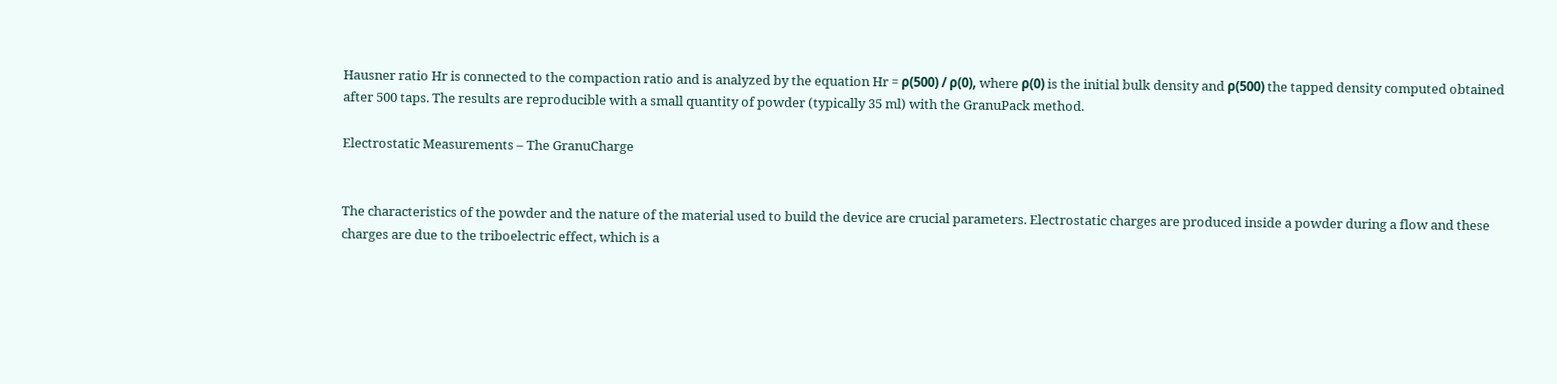Hausner ratio Hr is connected to the compaction ratio and is analyzed by the equation Hr = ρ(500) / ρ(0), where ρ(0) is the initial bulk density and ρ(500) the tapped density computed obtained after 500 taps. The results are reproducible with a small quantity of powder (typically 35 ml) with the GranuPack method.

Electrostatic Measurements – The GranuCharge


The characteristics of the powder and the nature of the material used to build the device are crucial parameters. Electrostatic charges are produced inside a powder during a flow and these charges are due to the triboelectric effect, which is a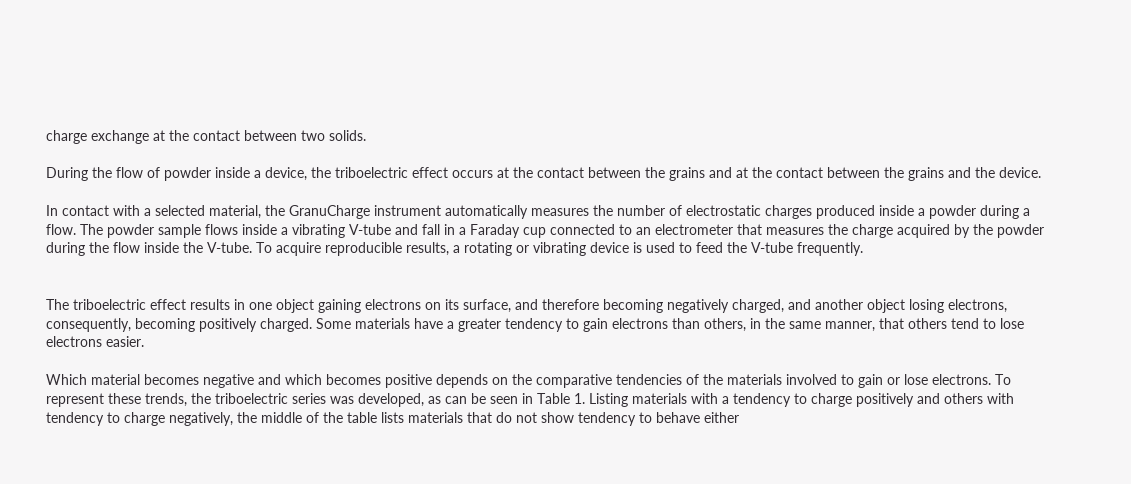charge exchange at the contact between two solids.

During the flow of powder inside a device, the triboelectric effect occurs at the contact between the grains and at the contact between the grains and the device.

In contact with a selected material, the GranuCharge instrument automatically measures the number of electrostatic charges produced inside a powder during a flow. The powder sample flows inside a vibrating V-tube and fall in a Faraday cup connected to an electrometer that measures the charge acquired by the powder during the flow inside the V-tube. To acquire reproducible results, a rotating or vibrating device is used to feed the V-tube frequently.


The triboelectric effect results in one object gaining electrons on its surface, and therefore becoming negatively charged, and another object losing electrons, consequently, becoming positively charged. Some materials have a greater tendency to gain electrons than others, in the same manner, that others tend to lose electrons easier.

Which material becomes negative and which becomes positive depends on the comparative tendencies of the materials involved to gain or lose electrons. To represent these trends, the triboelectric series was developed, as can be seen in Table 1. Listing materials with a tendency to charge positively and others with tendency to charge negatively, the middle of the table lists materials that do not show tendency to behave either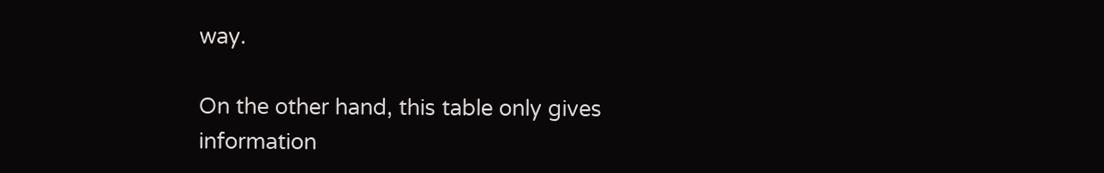way.

On the other hand, this table only gives information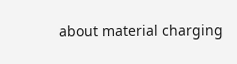about material charging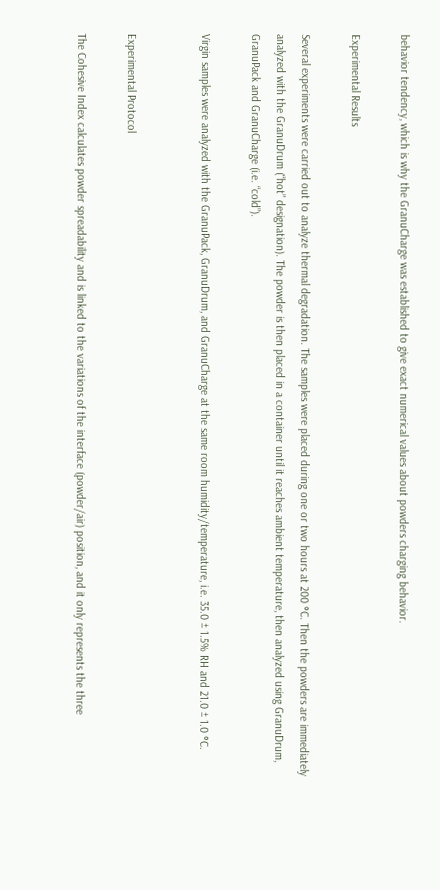behavior tendency, which is why the GranuCharge was established to give exact numerical values about powders charging behavior.

Experimental Results

Several experiments were carried out to analyze thermal degradation. The samples were placed during one or two hours at 200 °C. Then the powders are immediately analyzed with the GranuDrum (“hot” designation). The powder is then placed in a container until it reaches ambient temperature, then analyzed using GranuDrum, GranuPack and GranuCharge (i.e. “cold”).

Virgin samples were analyzed with the GranuPack, GranuDrum, and GranuCharge at the same room humidity/temperature, i.e. 35.0 ± 1.5% RH and 21.0 ± 1.0 °C.


Experimental Protocol

The Cohesive Index calculates powder spreadability and is linked to the variations of the interface (powder/air) position, and it only represents the three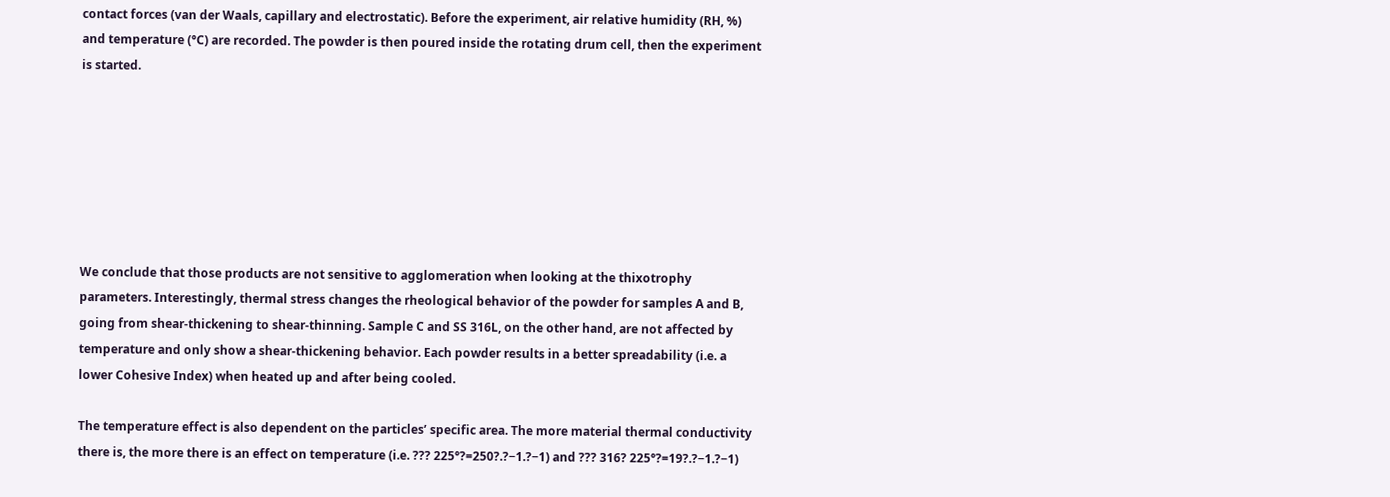contact forces (van der Waals, capillary and electrostatic). Before the experiment, air relative humidity (RH, %) and temperature (°C) are recorded. The powder is then poured inside the rotating drum cell, then the experiment is started.







We conclude that those products are not sensitive to agglomeration when looking at the thixotrophy parameters. Interestingly, thermal stress changes the rheological behavior of the powder for samples A and B, going from shear-thickening to shear-thinning. Sample C and SS 316L, on the other hand, are not affected by temperature and only show a shear-thickening behavior. Each powder results in a better spreadability (i.e. a lower Cohesive Index) when heated up and after being cooled.

The temperature effect is also dependent on the particles’ specific area. The more material thermal conductivity there is, the more there is an effect on temperature (i.e. ??? 225°?=250?.?−1.?−1) and ??? 316? 225°?=19?.?−1.?−1)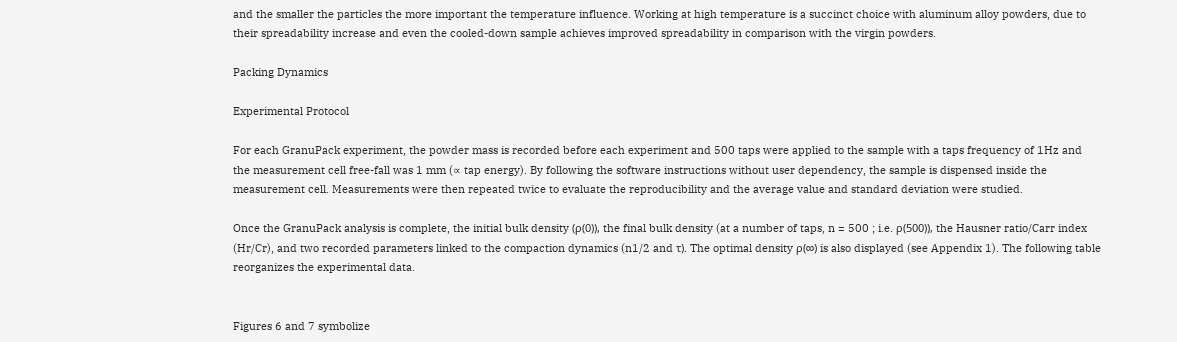and the smaller the particles the more important the temperature influence. Working at high temperature is a succinct choice with aluminum alloy powders, due to their spreadability increase and even the cooled-down sample achieves improved spreadability in comparison with the virgin powders.

Packing Dynamics

Experimental Protocol

For each GranuPack experiment, the powder mass is recorded before each experiment and 500 taps were applied to the sample with a taps frequency of 1Hz and the measurement cell free-fall was 1 mm (∝ tap energy). By following the software instructions without user dependency, the sample is dispensed inside the measurement cell. Measurements were then repeated twice to evaluate the reproducibility and the average value and standard deviation were studied.

Once the GranuPack analysis is complete, the initial bulk density (ρ(0)), the final bulk density (at a number of taps, n = 500 ; i.e. ρ(500)), the Hausner ratio/Carr index (Hr/Cr), and two recorded parameters linked to the compaction dynamics (n1/2 and τ). The optimal density ρ(∞) is also displayed (see Appendix 1). The following table reorganizes the experimental data.


Figures 6 and 7 symbolize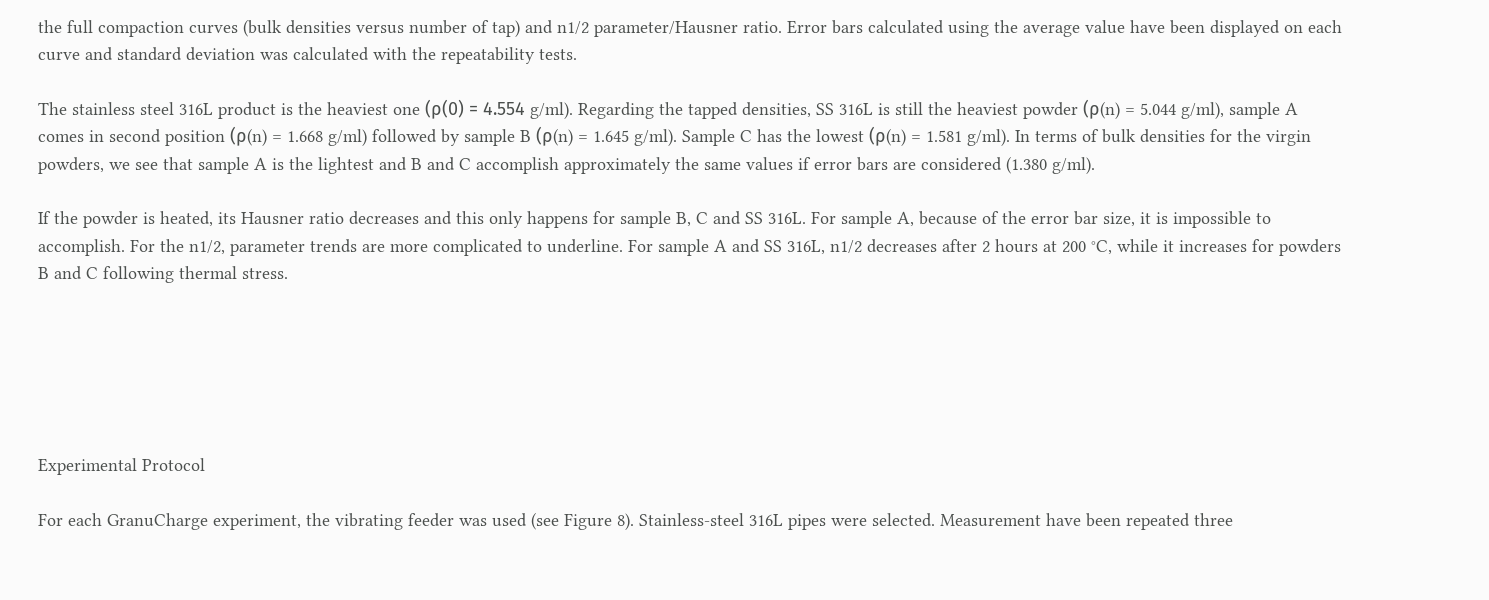the full compaction curves (bulk densities versus number of tap) and n1/2 parameter/Hausner ratio. Error bars calculated using the average value have been displayed on each curve and standard deviation was calculated with the repeatability tests.

The stainless steel 316L product is the heaviest one (ρ(0) = 4.554 g/ml). Regarding the tapped densities, SS 316L is still the heaviest powder (ρ(n) = 5.044 g/ml), sample A comes in second position (ρ(n) = 1.668 g/ml) followed by sample B (ρ(n) = 1.645 g/ml). Sample C has the lowest (ρ(n) = 1.581 g/ml). In terms of bulk densities for the virgin powders, we see that sample A is the lightest and B and C accomplish approximately the same values if error bars are considered (1.380 g/ml).

If the powder is heated, its Hausner ratio decreases and this only happens for sample B, C and SS 316L. For sample A, because of the error bar size, it is impossible to accomplish. For the n1/2, parameter trends are more complicated to underline. For sample A and SS 316L, n1/2 decreases after 2 hours at 200 °C, while it increases for powders B and C following thermal stress.






Experimental Protocol

For each GranuCharge experiment, the vibrating feeder was used (see Figure 8). Stainless-steel 316L pipes were selected. Measurement have been repeated three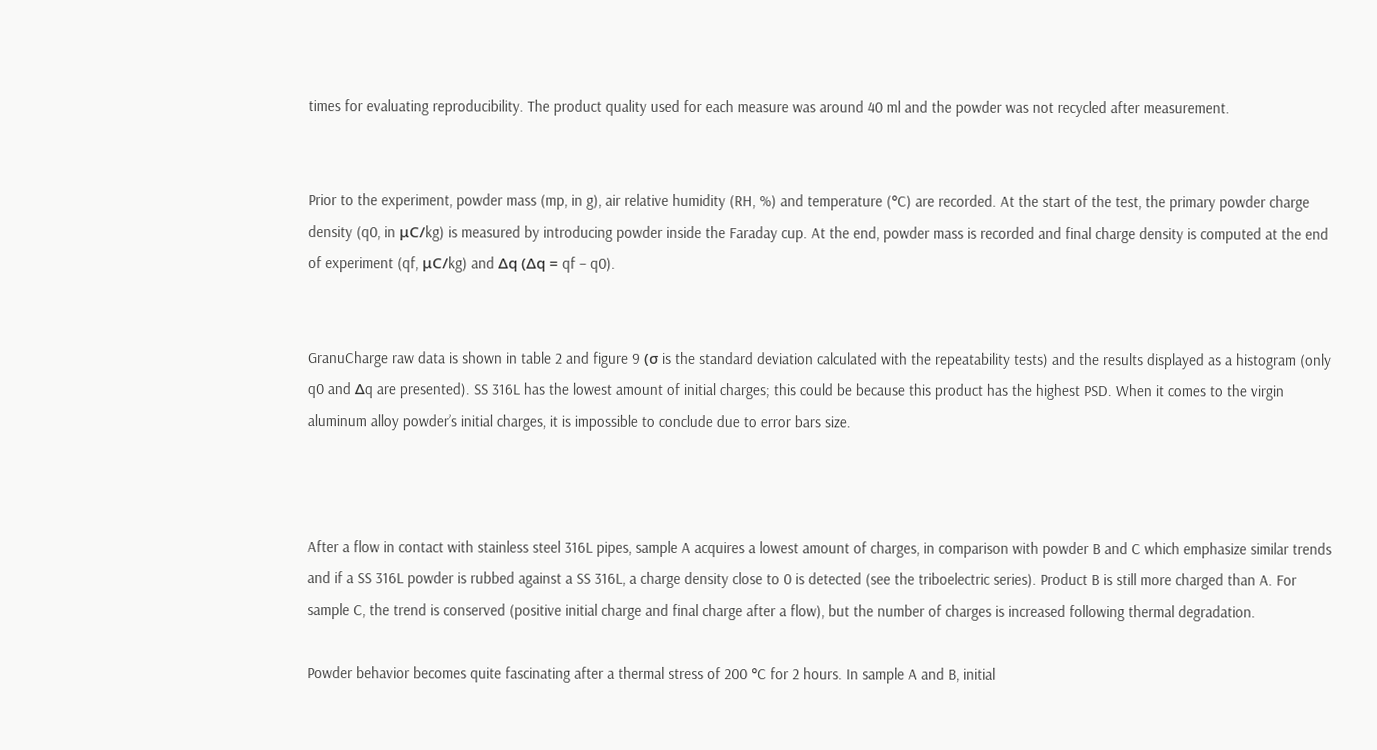times for evaluating reproducibility. The product quality used for each measure was around 40 ml and the powder was not recycled after measurement.


Prior to the experiment, powder mass (mp, in g), air relative humidity (RH, %) and temperature (°C) are recorded. At the start of the test, the primary powder charge density (q0, in μC/kg) is measured by introducing powder inside the Faraday cup. At the end, powder mass is recorded and final charge density is computed at the end of experiment (qf, μC/kg) and Δq (Δq = qf – q0).


GranuCharge raw data is shown in table 2 and figure 9 (σ is the standard deviation calculated with the repeatability tests) and the results displayed as a histogram (only q0 and Δq are presented). SS 316L has the lowest amount of initial charges; this could be because this product has the highest PSD. When it comes to the virgin aluminum alloy powder’s initial charges, it is impossible to conclude due to error bars size.



After a flow in contact with stainless steel 316L pipes, sample A acquires a lowest amount of charges, in comparison with powder B and C which emphasize similar trends and if a SS 316L powder is rubbed against a SS 316L, a charge density close to 0 is detected (see the triboelectric series). Product B is still more charged than A. For sample C, the trend is conserved (positive initial charge and final charge after a flow), but the number of charges is increased following thermal degradation.

Powder behavior becomes quite fascinating after a thermal stress of 200 °C for 2 hours. In sample A and B, initial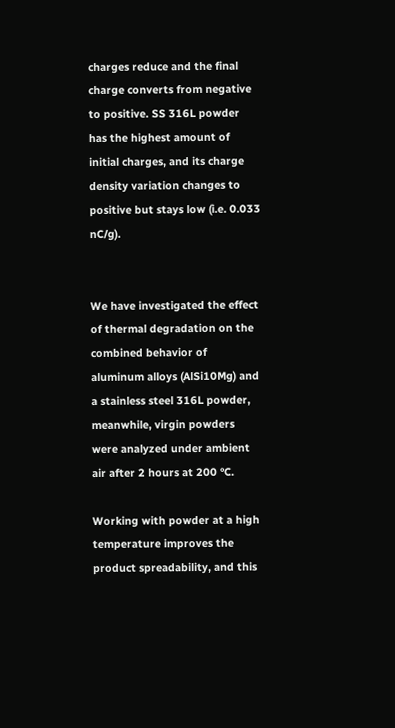charges reduce and the final charge converts from negative to positive. SS 316L powder has the highest amount of initial charges, and its charge density variation changes to positive but stays low (i.e. 0.033 nC/g).


We have investigated the effect of thermal degradation on the combined behavior of aluminum alloys (AlSi10Mg) and a stainless steel 316L powder, meanwhile, virgin powders were analyzed under ambient air after 2 hours at 200 °C.

Working with powder at a high temperature improves the product spreadability, and this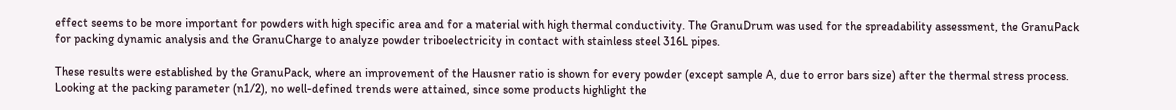effect seems to be more important for powders with high specific area and for a material with high thermal conductivity. The GranuDrum was used for the spreadability assessment, the GranuPack for packing dynamic analysis and the GranuCharge to analyze powder triboelectricity in contact with stainless steel 316L pipes.

These results were established by the GranuPack, where an improvement of the Hausner ratio is shown for every powder (except sample A, due to error bars size) after the thermal stress process. Looking at the packing parameter (n1/2), no well-defined trends were attained, since some products highlight the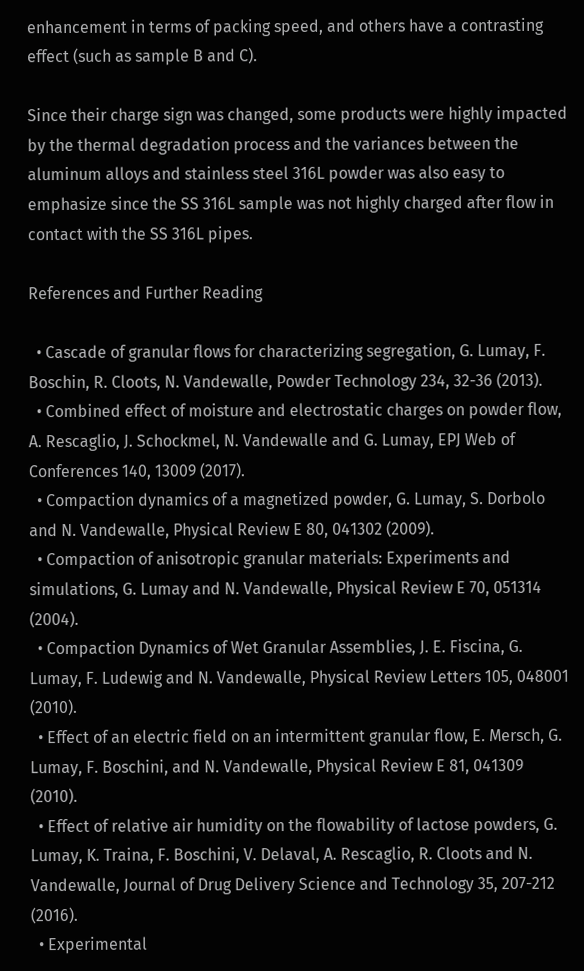enhancement in terms of packing speed, and others have a contrasting effect (such as sample B and C).

Since their charge sign was changed, some products were highly impacted by the thermal degradation process and the variances between the aluminum alloys and stainless steel 316L powder was also easy to emphasize since the SS 316L sample was not highly charged after flow in contact with the SS 316L pipes.

References and Further Reading

  • Cascade of granular flows for characterizing segregation, G. Lumay, F. Boschin, R. Cloots, N. Vandewalle, Powder Technology 234, 32-36 (2013).
  • Combined effect of moisture and electrostatic charges on powder flow, A. Rescaglio, J. Schockmel, N. Vandewalle and G. Lumay, EPJ Web of Conferences 140, 13009 (2017).
  • Compaction dynamics of a magnetized powder, G. Lumay, S. Dorbolo and N. Vandewalle, Physical Review E 80, 041302 (2009).
  • Compaction of anisotropic granular materials: Experiments and simulations, G. Lumay and N. Vandewalle, Physical Review E 70, 051314 (2004).
  • Compaction Dynamics of Wet Granular Assemblies, J. E. Fiscina, G. Lumay, F. Ludewig and N. Vandewalle, Physical Review Letters 105, 048001 (2010).
  • Effect of an electric field on an intermittent granular flow, E. Mersch, G. Lumay, F. Boschini, and N. Vandewalle, Physical Review E 81, 041309 (2010).
  • Effect of relative air humidity on the flowability of lactose powders, G. Lumay, K. Traina, F. Boschini, V. Delaval, A. Rescaglio, R. Cloots and N. Vandewalle, Journal of Drug Delivery Science and Technology 35, 207-212 (2016).
  • Experimental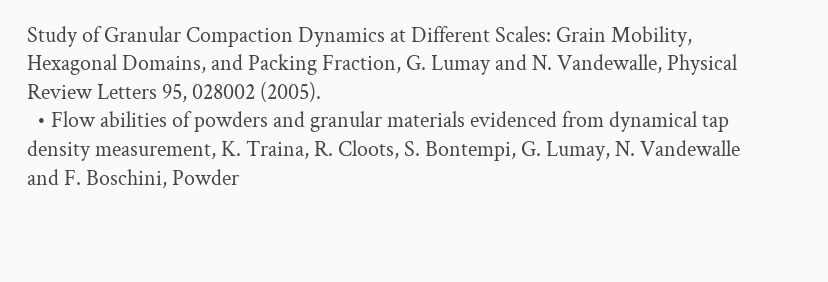Study of Granular Compaction Dynamics at Different Scales: Grain Mobility, Hexagonal Domains, and Packing Fraction, G. Lumay and N. Vandewalle, Physical Review Letters 95, 028002 (2005).
  • Flow abilities of powders and granular materials evidenced from dynamical tap density measurement, K. Traina, R. Cloots, S. Bontempi, G. Lumay, N. Vandewalle and F. Boschini, Powder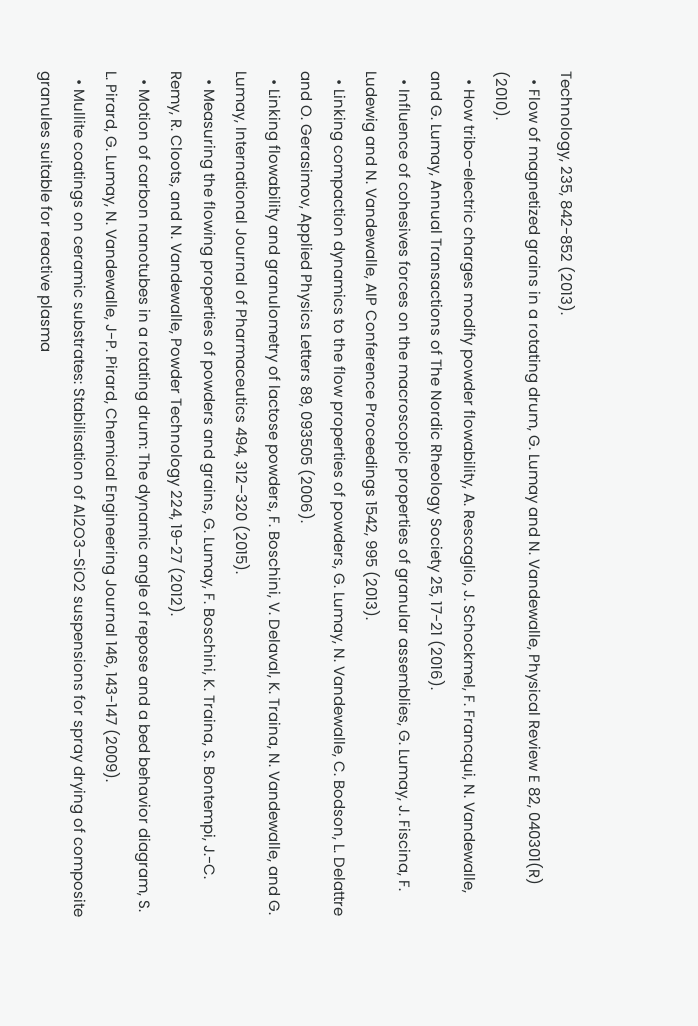Technology, 235, 842-852 (2013).
  • Flow of magnetized grains in a rotating drum, G. Lumay and N. Vandewalle, Physical Review E 82, 040301(R) (2010).
  • How tribo-electric charges modify powder flowability, A. Rescaglio, J. Schockmel, F. Francqui, N. Vandewalle, and G. Lumay, Annual Transactions of The Nordic Rheology Society 25, 17-21 (2016).
  • Influence of cohesives forces on the macroscopic properties of granular assemblies, G. Lumay, J. Fiscina, F. Ludewig and N. Vandewalle, AIP Conference Proceedings 1542, 995 (2013).
  • Linking compaction dynamics to the flow properties of powders, G. Lumay, N. Vandewalle, C. Bodson, L. Delattre and O. Gerasimov, Applied Physics Letters 89, 093505 (2006).
  • Linking flowability and granulometry of lactose powders, F. Boschini, V. Delaval, K. Traina, N. Vandewalle, and G. Lumay, International Journal of Pharmaceutics 494, 312–320 (2015).
  • Measuring the flowing properties of powders and grains, G. Lumay, F. Boschini, K. Traina, S. Bontempi, J.-C. Remy, R. Cloots, and N. Vandewalle, Powder Technology 224, 19-27 (2012).
  • Motion of carbon nanotubes in a rotating drum: The dynamic angle of repose and a bed behavior diagram, S. L. Pirard, G. Lumay, N. Vandewalle, J-P. Pirard, Chemical Engineering Journal 146, 143-147 (2009).
  • Mullite coatings on ceramic substrates: Stabilisation of Al2O3–SiO2 suspensions for spray drying of composite granules suitable for reactive plasma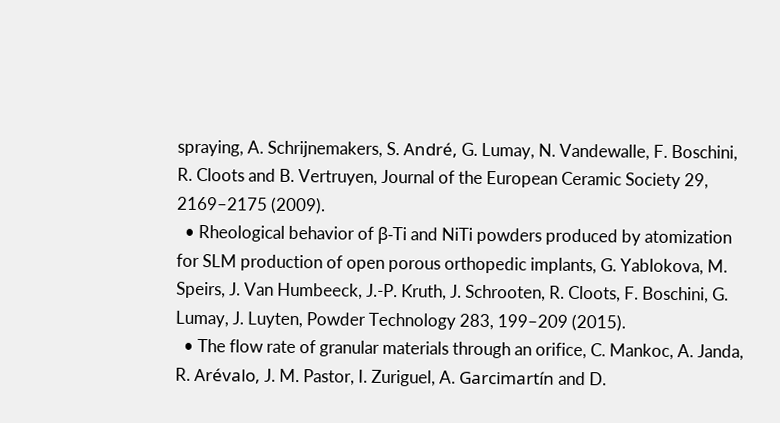spraying, A. Schrijnemakers, S. André, G. Lumay, N. Vandewalle, F. Boschini, R. Cloots and B. Vertruyen, Journal of the European Ceramic Society 29, 2169–2175 (2009).
  • Rheological behavior of β-Ti and NiTi powders produced by atomization for SLM production of open porous orthopedic implants, G. Yablokova, M. Speirs, J. Van Humbeeck, J.-P. Kruth, J. Schrooten, R. Cloots, F. Boschini, G. Lumay, J. Luyten, Powder Technology 283, 199–209 (2015).
  • The flow rate of granular materials through an orifice, C. Mankoc, A. Janda, R. Arévalo, J. M. Pastor, I. Zuriguel, A. Garcimartín and D.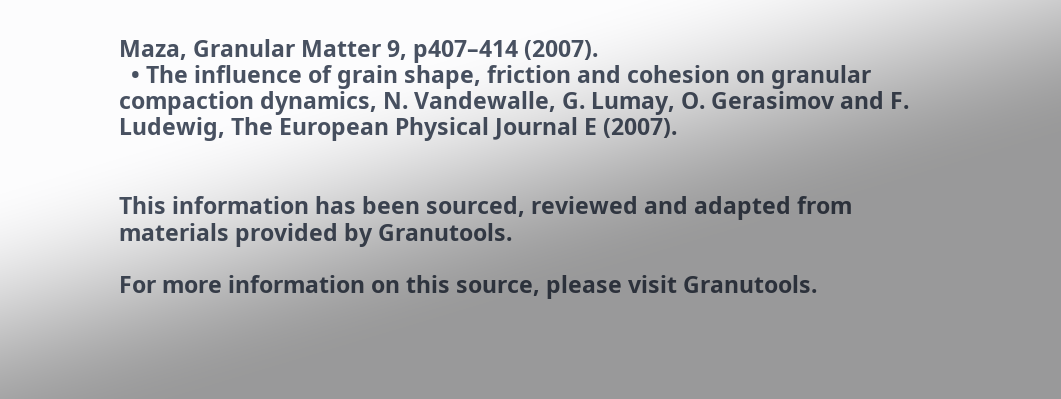Maza, Granular Matter 9, p407–414 (2007).
  • The influence of grain shape, friction and cohesion on granular compaction dynamics, N. Vandewalle, G. Lumay, O. Gerasimov and F. Ludewig, The European Physical Journal E (2007).


This information has been sourced, reviewed and adapted from materials provided by Granutools.

For more information on this source, please visit Granutools.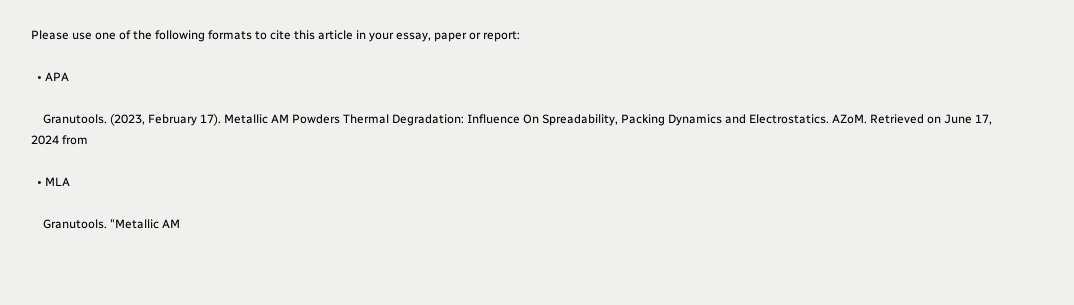Please use one of the following formats to cite this article in your essay, paper or report:

  • APA

    Granutools. (2023, February 17). Metallic AM Powders Thermal Degradation: Influence On Spreadability, Packing Dynamics and Electrostatics. AZoM. Retrieved on June 17, 2024 from

  • MLA

    Granutools. "Metallic AM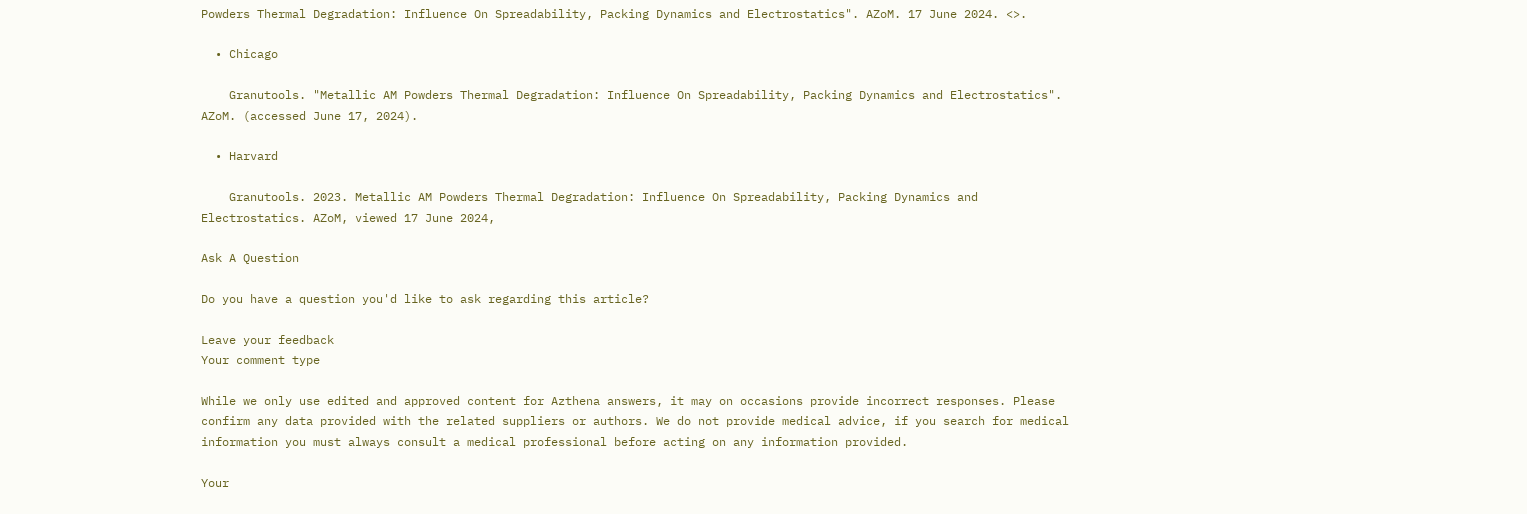Powders Thermal Degradation: Influence On Spreadability, Packing Dynamics and Electrostatics". AZoM. 17 June 2024. <>.

  • Chicago

    Granutools. "Metallic AM Powders Thermal Degradation: Influence On Spreadability, Packing Dynamics and Electrostatics". AZoM. (accessed June 17, 2024).

  • Harvard

    Granutools. 2023. Metallic AM Powders Thermal Degradation: Influence On Spreadability, Packing Dynamics and Electrostatics. AZoM, viewed 17 June 2024,

Ask A Question

Do you have a question you'd like to ask regarding this article?

Leave your feedback
Your comment type

While we only use edited and approved content for Azthena answers, it may on occasions provide incorrect responses. Please confirm any data provided with the related suppliers or authors. We do not provide medical advice, if you search for medical information you must always consult a medical professional before acting on any information provided.

Your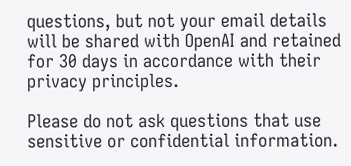questions, but not your email details will be shared with OpenAI and retained for 30 days in accordance with their privacy principles.

Please do not ask questions that use sensitive or confidential information.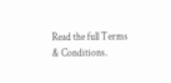Read the full Terms & Conditions.